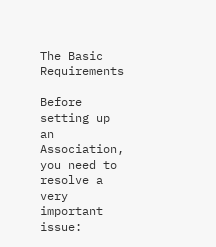The Basic Requirements

Before setting up an Association, you need to resolve a very important issue: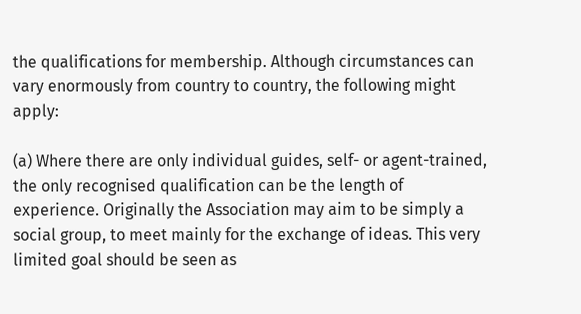the qualifications for membership. Although circumstances can vary enormously from country to country, the following might apply:

(a) Where there are only individual guides, self- or agent-trained, the only recognised qualification can be the length of experience. Originally the Association may aim to be simply a social group, to meet mainly for the exchange of ideas. This very limited goal should be seen as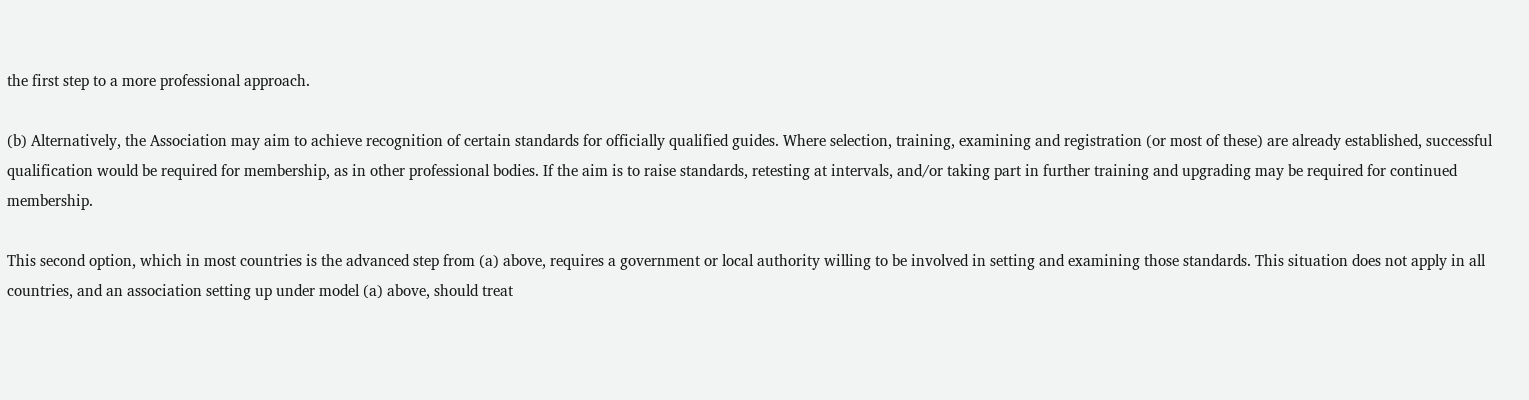the first step to a more professional approach.

(b) Alternatively, the Association may aim to achieve recognition of certain standards for officially qualified guides. Where selection, training, examining and registration (or most of these) are already established, successful qualification would be required for membership, as in other professional bodies. If the aim is to raise standards, retesting at intervals, and/or taking part in further training and upgrading may be required for continued membership.

This second option, which in most countries is the advanced step from (a) above, requires a government or local authority willing to be involved in setting and examining those standards. This situation does not apply in all countries, and an association setting up under model (a) above, should treat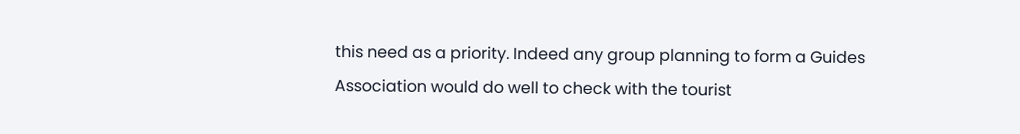this need as a priority. Indeed any group planning to form a Guides Association would do well to check with the tourist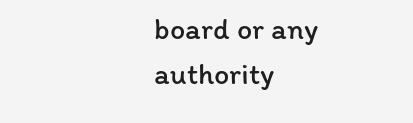board or any authority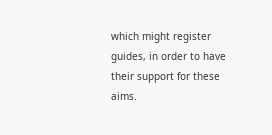which might register guides, in order to have their support for these aims.